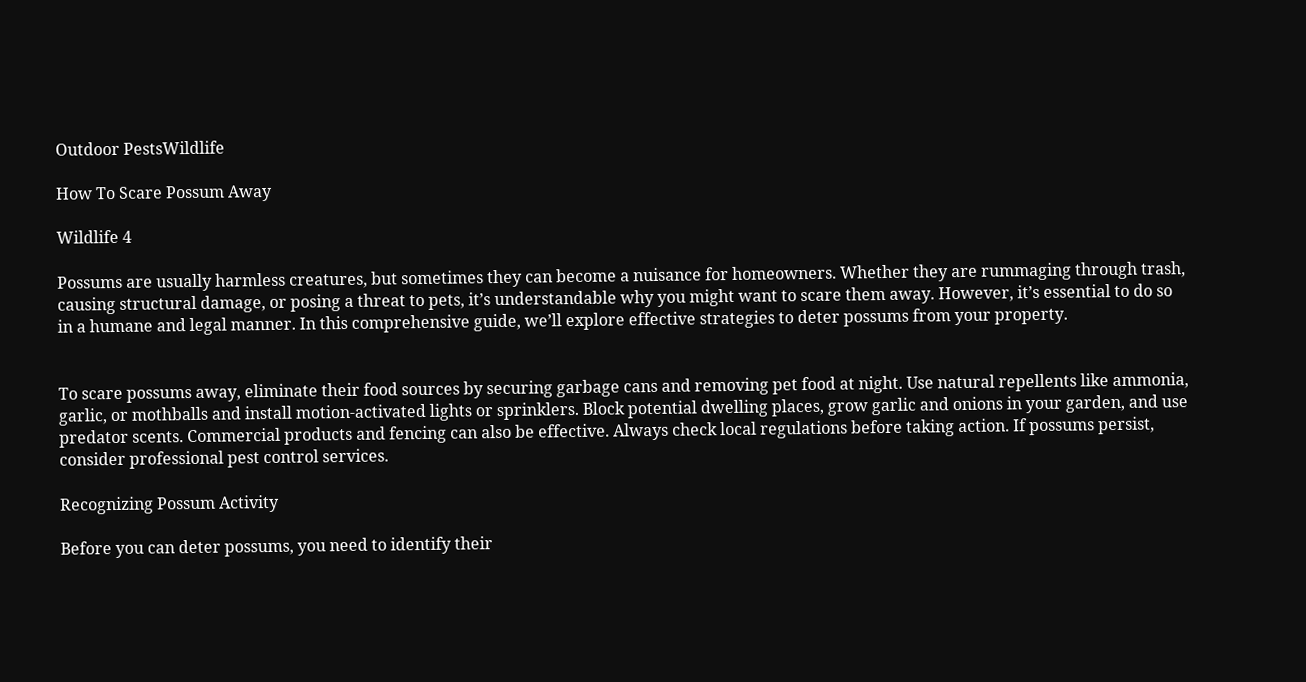Outdoor PestsWildlife

How To Scare Possum Away

Wildlife 4

Possums are usually harmless creatures, but sometimes they can become a nuisance for homeowners. Whether they are rummaging through trash, causing structural damage, or posing a threat to pets, it’s understandable why you might want to scare them away. However, it’s essential to do so in a humane and legal manner. In this comprehensive guide, we’ll explore effective strategies to deter possums from your property.


To scare possums away, eliminate their food sources by securing garbage cans and removing pet food at night. Use natural repellents like ammonia, garlic, or mothballs and install motion-activated lights or sprinklers. Block potential dwelling places, grow garlic and onions in your garden, and use predator scents. Commercial products and fencing can also be effective. Always check local regulations before taking action. If possums persist, consider professional pest control services.

Recognizing Possum Activity

Before you can deter possums, you need to identify their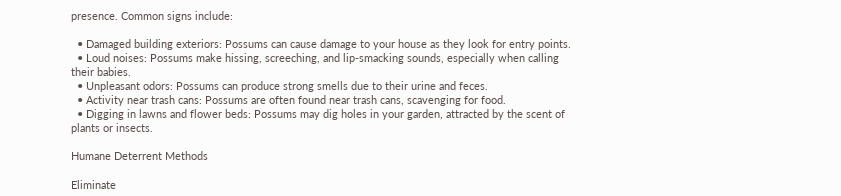presence. Common signs include:

  • Damaged building exteriors: Possums can cause damage to your house as they look for entry points.
  • Loud noises: Possums make hissing, screeching, and lip-smacking sounds, especially when calling their babies.
  • Unpleasant odors: Possums can produce strong smells due to their urine and feces.
  • Activity near trash cans: Possums are often found near trash cans, scavenging for food.
  • Digging in lawns and flower beds: Possums may dig holes in your garden, attracted by the scent of plants or insects.

Humane Deterrent Methods

Eliminate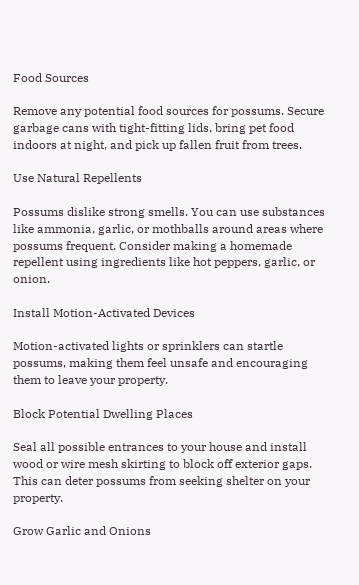Food Sources

Remove any potential food sources for possums. Secure garbage cans with tight-fitting lids, bring pet food indoors at night, and pick up fallen fruit from trees.

Use Natural Repellents

Possums dislike strong smells. You can use substances like ammonia, garlic, or mothballs around areas where possums frequent. Consider making a homemade repellent using ingredients like hot peppers, garlic, or onion.

Install Motion-Activated Devices

Motion-activated lights or sprinklers can startle possums, making them feel unsafe and encouraging them to leave your property.

Block Potential Dwelling Places

Seal all possible entrances to your house and install wood or wire mesh skirting to block off exterior gaps. This can deter possums from seeking shelter on your property.

Grow Garlic and Onions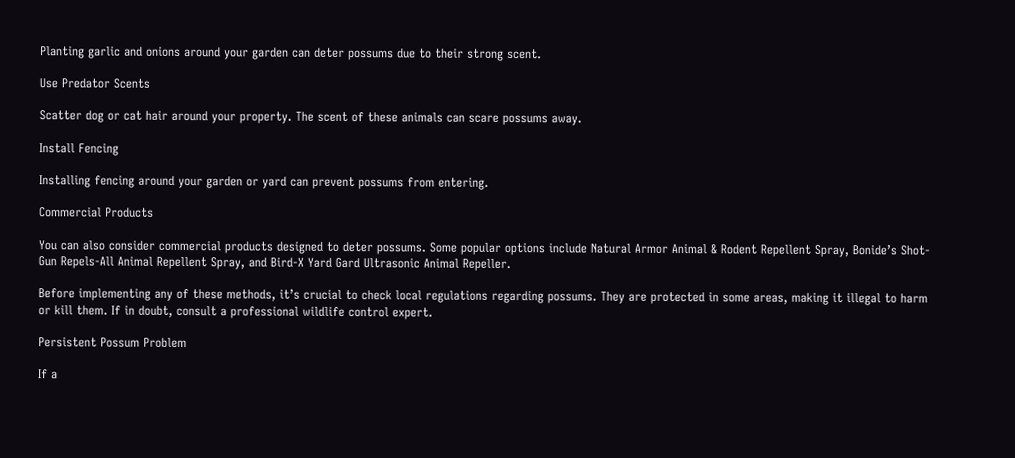Planting garlic and onions around your garden can deter possums due to their strong scent.

Use Predator Scents

Scatter dog or cat hair around your property. The scent of these animals can scare possums away.

Install Fencing

Installing fencing around your garden or yard can prevent possums from entering.

Commercial Products

You can also consider commercial products designed to deter possums. Some popular options include Natural Armor Animal & Rodent Repellent Spray, Bonide’s Shot-Gun Repels-All Animal Repellent Spray, and Bird-X Yard Gard Ultrasonic Animal Repeller.

Before implementing any of these methods, it’s crucial to check local regulations regarding possums. They are protected in some areas, making it illegal to harm or kill them. If in doubt, consult a professional wildlife control expert.

Persistent Possum Problem

If a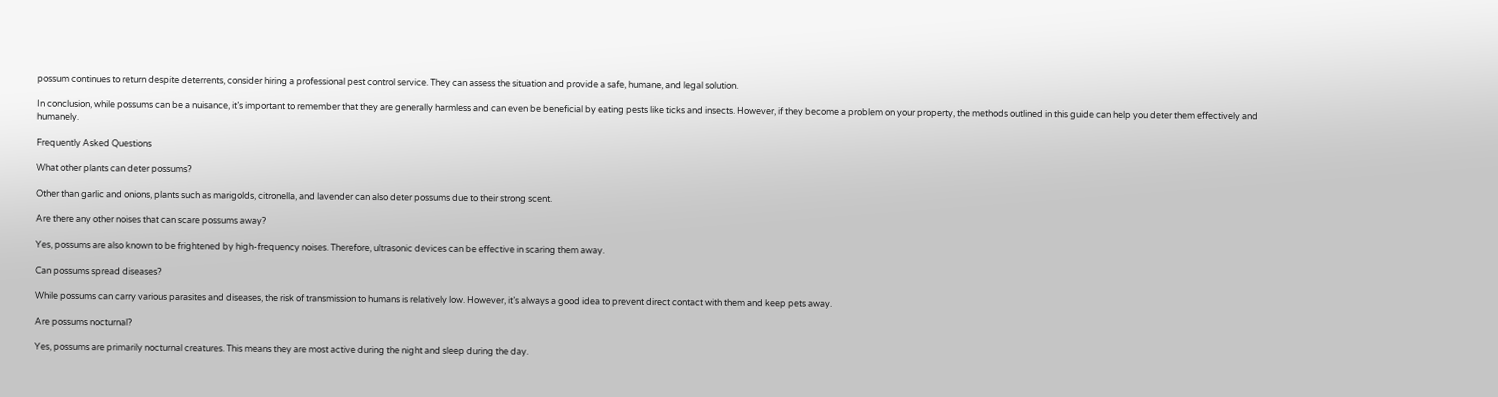possum continues to return despite deterrents, consider hiring a professional pest control service. They can assess the situation and provide a safe, humane, and legal solution.

In conclusion, while possums can be a nuisance, it’s important to remember that they are generally harmless and can even be beneficial by eating pests like ticks and insects. However, if they become a problem on your property, the methods outlined in this guide can help you deter them effectively and humanely.

Frequently Asked Questions

What other plants can deter possums?

Other than garlic and onions, plants such as marigolds, citronella, and lavender can also deter possums due to their strong scent.

Are there any other noises that can scare possums away?

Yes, possums are also known to be frightened by high-frequency noises. Therefore, ultrasonic devices can be effective in scaring them away.

Can possums spread diseases?

While possums can carry various parasites and diseases, the risk of transmission to humans is relatively low. However, it’s always a good idea to prevent direct contact with them and keep pets away.

Are possums nocturnal?

Yes, possums are primarily nocturnal creatures. This means they are most active during the night and sleep during the day.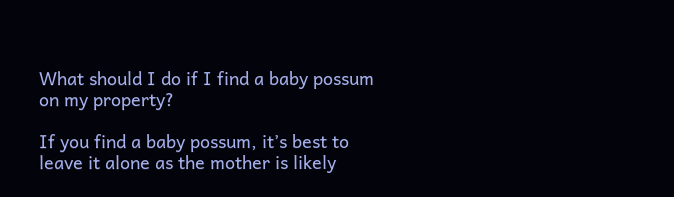What should I do if I find a baby possum on my property?

If you find a baby possum, it’s best to leave it alone as the mother is likely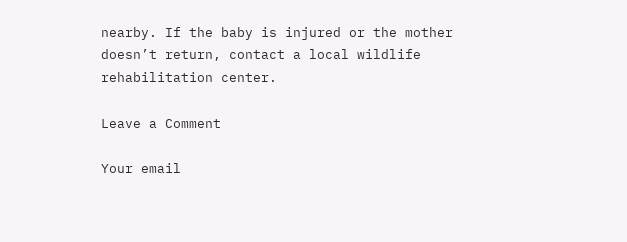nearby. If the baby is injured or the mother doesn’t return, contact a local wildlife rehabilitation center.

Leave a Comment

Your email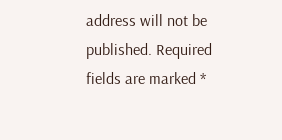address will not be published. Required fields are marked *